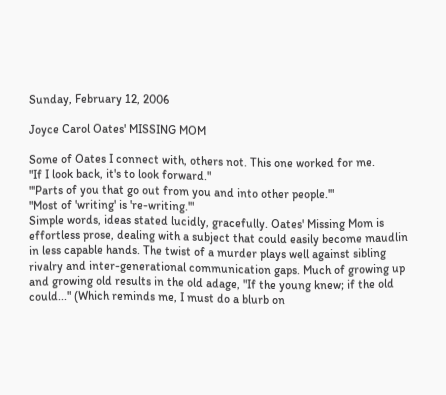Sunday, February 12, 2006

Joyce Carol Oates' MISSING MOM

Some of Oates I connect with, others not. This one worked for me.
"If I look back, it's to look forward."
"'Parts of you that go out from you and into other people.'"
"Most of 'writing' is 're-writing.'"
Simple words, ideas stated lucidly, gracefully. Oates' Missing Mom is effortless prose, dealing with a subject that could easily become maudlin in less capable hands. The twist of a murder plays well against sibling rivalry and inter-generational communication gaps. Much of growing up and growing old results in the old adage, "If the young knew; if the old could..." (Which reminds me, I must do a blurb on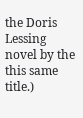the Doris Lessing novel by the this same title.)